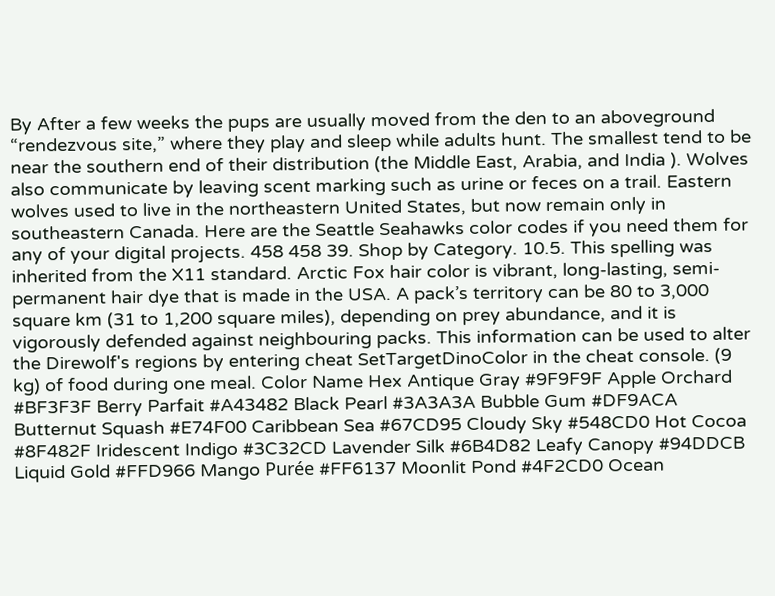By After a few weeks the pups are usually moved from the den to an aboveground “rendezvous site,” where they play and sleep while adults hunt. The smallest tend to be near the southern end of their distribution (the Middle East, Arabia, and India ). Wolves also communicate by leaving scent marking such as urine or feces on a trail. Eastern wolves used to live in the northeastern United States, but now remain only in southeastern Canada. Here are the Seattle Seahawks color codes if you need them for any of your digital projects. 458 458 39. Shop by Category. 10.5. This spelling was inherited from the X11 standard. Arctic Fox hair color is vibrant, long-lasting, semi-permanent hair dye that is made in the USA. A pack’s territory can be 80 to 3,000 square km (31 to 1,200 square miles), depending on prey abundance, and it is vigorously defended against neighbouring packs. This information can be used to alter the Direwolf's regions by entering cheat SetTargetDinoColor in the cheat console. (9 kg) of food during one meal. Color Name Hex Antique Gray #9F9F9F Apple Orchard #BF3F3F Berry Parfait #A43482 Black Pearl #3A3A3A Bubble Gum #DF9ACA Butternut Squash #E74F00 Caribbean Sea #67CD95 Cloudy Sky #548CD0 Hot Cocoa #8F482F Iridescent Indigo #3C32CD Lavender Silk #6B4D82 Leafy Canopy #94DDCB Liquid Gold #FFD966 Mango Purée #FF6137 Moonlit Pond #4F2CD0 Ocean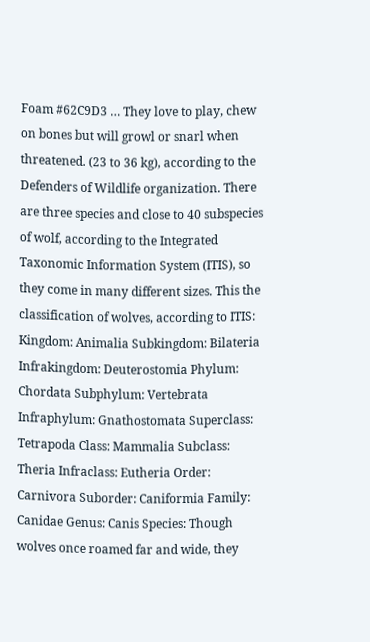Foam #62C9D3 … They love to play, chew on bones but will growl or snarl when threatened. (23 to 36 kg), according to the Defenders of Wildlife organization. There are three species and close to 40 subspecies of wolf, according to the Integrated Taxonomic Information System (ITIS), so they come in many different sizes. This the classification of wolves, according to ITIS: Kingdom: Animalia Subkingdom: Bilateria Infrakingdom: Deuterostomia Phylum: Chordata Subphylum: Vertebrata Infraphylum: Gnathostomata Superclass: Tetrapoda Class: Mammalia Subclass: Theria Infraclass: Eutheria Order: Carnivora Suborder: Caniformia Family: Canidae Genus: Canis Species: Though wolves once roamed far and wide, they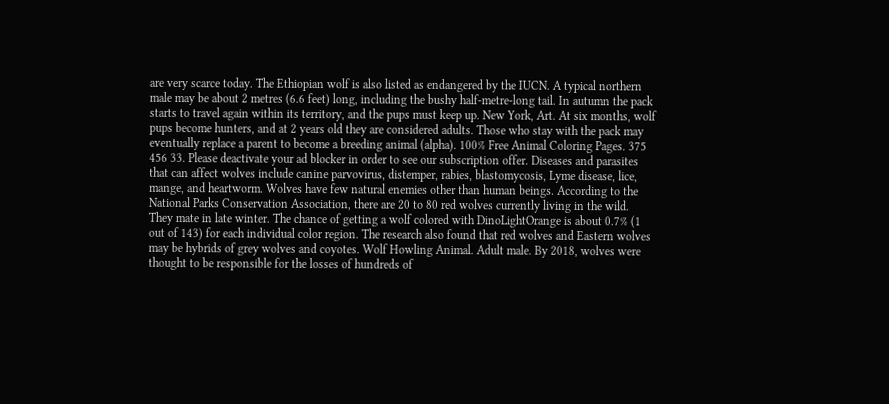are very scarce today. The Ethiopian wolf is also listed as endangered by the IUCN. A typical northern male may be about 2 metres (6.6 feet) long, including the bushy half-metre-long tail. In autumn the pack starts to travel again within its territory, and the pups must keep up. New York, Art. At six months, wolf pups become hunters, and at 2 years old they are considered adults. Those who stay with the pack may eventually replace a parent to become a breeding animal (alpha). 100% Free Animal Coloring Pages. 375 456 33. Please deactivate your ad blocker in order to see our subscription offer. Diseases and parasites that can affect wolves include canine parvovirus, distemper, rabies, blastomycosis, Lyme disease, lice, mange, and heartworm. Wolves have few natural enemies other than human beings. According to the National Parks Conservation Association, there are 20 to 80 red wolves currently living in the wild. They mate in late winter. The chance of getting a wolf colored with DinoLightOrange is about 0.7% (1 out of 143) for each individual color region. The research also found that red wolves and Eastern wolves may be hybrids of grey wolves and coyotes. Wolf Howling Animal. Adult male. By 2018, wolves were thought to be responsible for the losses of hundreds of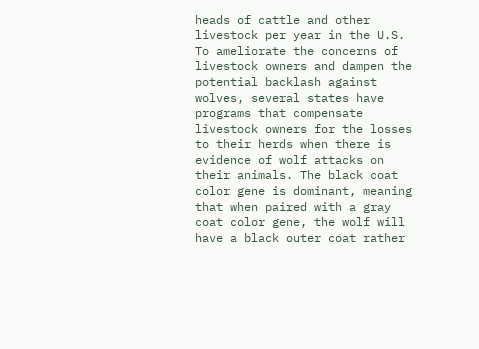heads of cattle and other livestock per year in the U.S. To ameliorate the concerns of livestock owners and dampen the potential backlash against wolves, several states have programs that compensate livestock owners for the losses to their herds when there is evidence of wolf attacks on their animals. The black coat color gene is dominant, meaning that when paired with a gray coat color gene, the wolf will have a black outer coat rather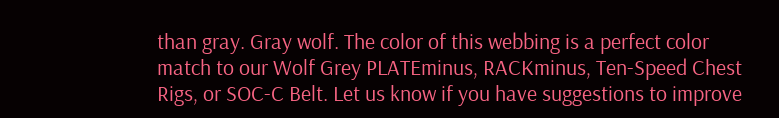than gray. Gray wolf. The color of this webbing is a perfect color match to our Wolf Grey PLATEminus, RACKminus, Ten-Speed Chest Rigs, or SOC-C Belt. Let us know if you have suggestions to improve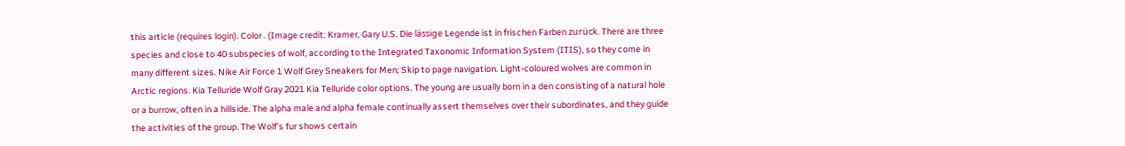this article (requires login). Color . (Image credit: Kramer, Gary U.S. Die lässige Legende ist in frischen Farben zurück. There are three species and close to 40 subspecies of wolf, according to the Integrated Taxonomic Information System (ITIS), so they come in many different sizes. Nike Air Force 1 Wolf Grey Sneakers for Men; Skip to page navigation. Light-coloured wolves are common in Arctic regions. Kia Telluride Wolf Gray 2021 Kia Telluride color options. The young are usually born in a den consisting of a natural hole or a burrow, often in a hillside. The alpha male and alpha female continually assert themselves over their subordinates, and they guide the activities of the group. The Wolf's fur shows certain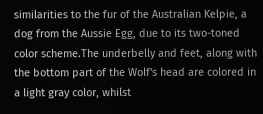similarities to the fur of the Australian Kelpie, a dog from the Aussie Egg, due to its two-toned color scheme.The underbelly and feet, along with the bottom part of the Wolf's head are colored in a light gray color, whilst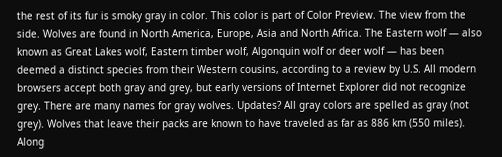the rest of its fur is smoky gray in color. This color is part of Color Preview. The view from the side. Wolves are found in North America, Europe, Asia and North Africa. The Eastern wolf — also known as Great Lakes wolf, Eastern timber wolf, Algonquin wolf or deer wolf — has been deemed a distinct species from their Western cousins, according to a review by U.S. All modern browsers accept both gray and grey, but early versions of Internet Explorer did not recognize grey. There are many names for gray wolves. Updates? All gray colors are spelled as gray (not grey). Wolves that leave their packs are known to have traveled as far as 886 km (550 miles). Along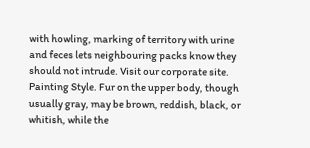with howling, marking of territory with urine and feces lets neighbouring packs know they should not intrude. Visit our corporate site. Painting Style. Fur on the upper body, though usually gray, may be brown, reddish, black, or whitish, while the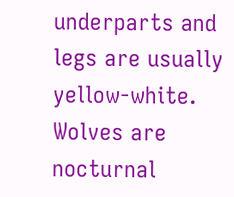underparts and legs are usually yellow-white. Wolves are nocturnal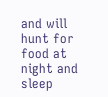and will hunt for food at night and sleep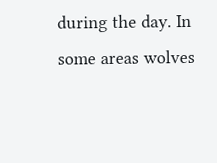during the day. In some areas wolves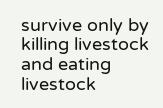survive only by killing livestock and eating livestock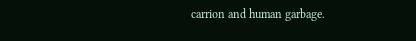carrion and human garbage.